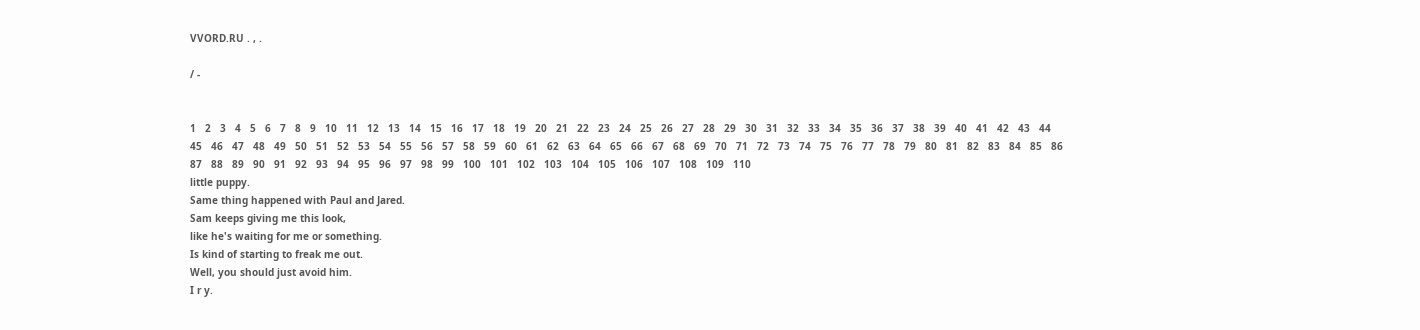VVORD.RU . , .

/ -


1   2   3   4   5   6   7   8   9   10   11   12   13   14   15   16   17   18   19   20   21   22   23   24   25   26   27   28   29   30   31   32   33   34   35   36   37   38   39   40   41   42   43   44   45   46   47   48   49   50   51   52   53   54   55   56   57   58   59   60   61   62   63   64   65   66   67   68   69   70   71   72   73   74   75   76   77   78   79   80   81   82   83   84   85   86   87   88   89   90   91   92   93   94   95   96   97   98   99   100   101   102   103   104   105   106   107   108   109   110
little puppy.
Same thing happened with Paul and Jared.
Sam keeps giving me this look,
like he's waiting for me or something.
Is kind of starting to freak me out.
Well, you should just avoid him.
I r y.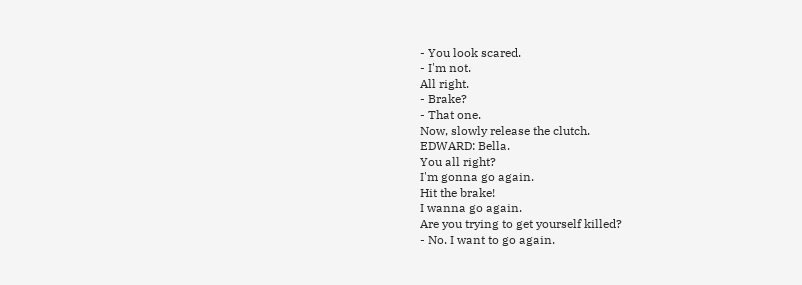- You look scared.
- I'm not.
All right.
- Brake?
- That one.
Now, slowly release the clutch.
EDWARD: Bella.
You all right?
I'm gonna go again.
Hit the brake!
I wanna go again.
Are you trying to get yourself killed?
- No. I want to go again.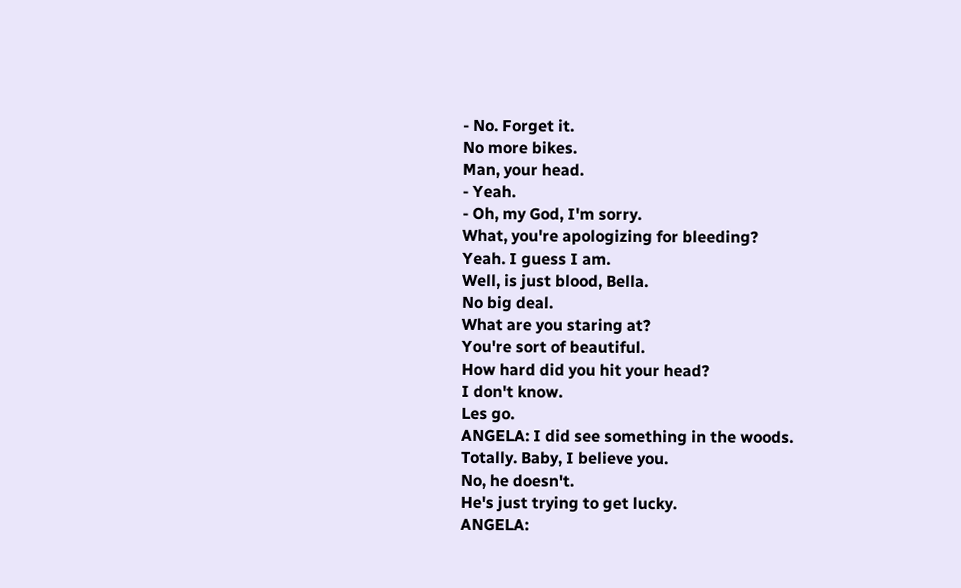- No. Forget it.
No more bikes.
Man, your head.
- Yeah.
- Oh, my God, I'm sorry.
What, you're apologizing for bleeding?
Yeah. I guess I am.
Well, is just blood, Bella.
No big deal.
What are you staring at?
You're sort of beautiful.
How hard did you hit your head?
I don't know.
Les go.
ANGELA: I did see something in the woods.
Totally. Baby, I believe you.
No, he doesn't.
He's just trying to get lucky.
ANGELA: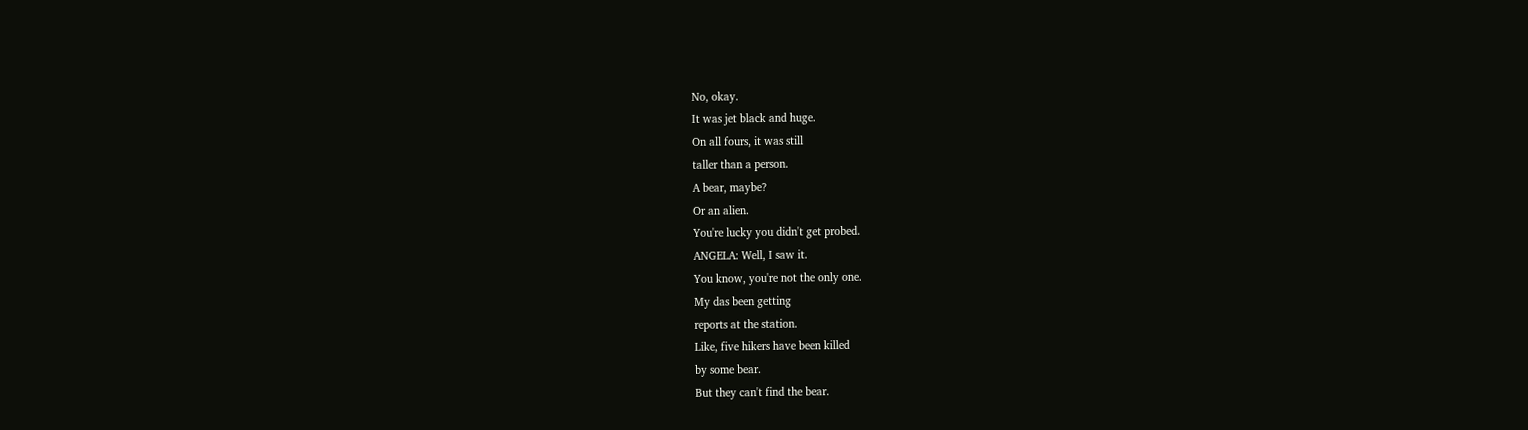No, okay.
It was jet black and huge.
On all fours, it was still
taller than a person.
A bear, maybe?
Or an alien.
You're lucky you didn't get probed.
ANGELA: Well, I saw it.
You know, you're not the only one.
My das been getting
reports at the station.
Like, five hikers have been killed
by some bear.
But they can't find the bear.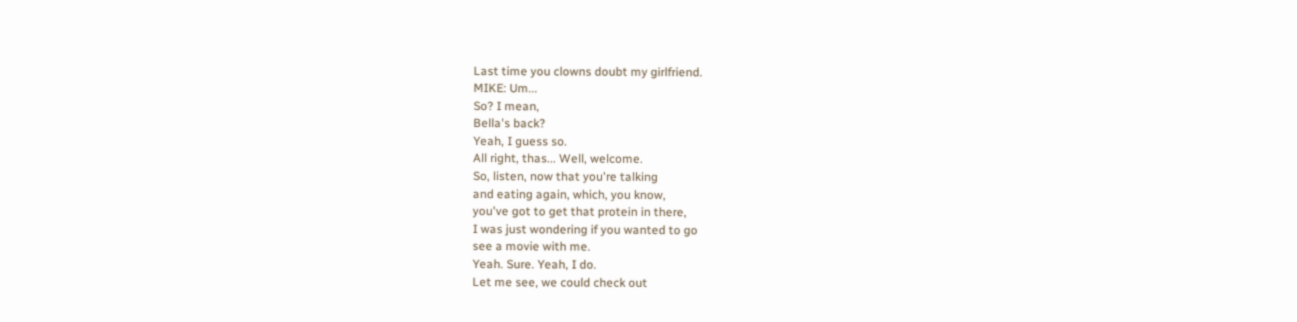Last time you clowns doubt my girlfriend.
MIKE: Um...
So? I mean,
Bella's back?
Yeah, I guess so.
All right, thas... Well, welcome.
So, listen, now that you're talking
and eating again, which, you know,
you've got to get that protein in there,
I was just wondering if you wanted to go
see a movie with me.
Yeah. Sure. Yeah, I do.
Let me see, we could check out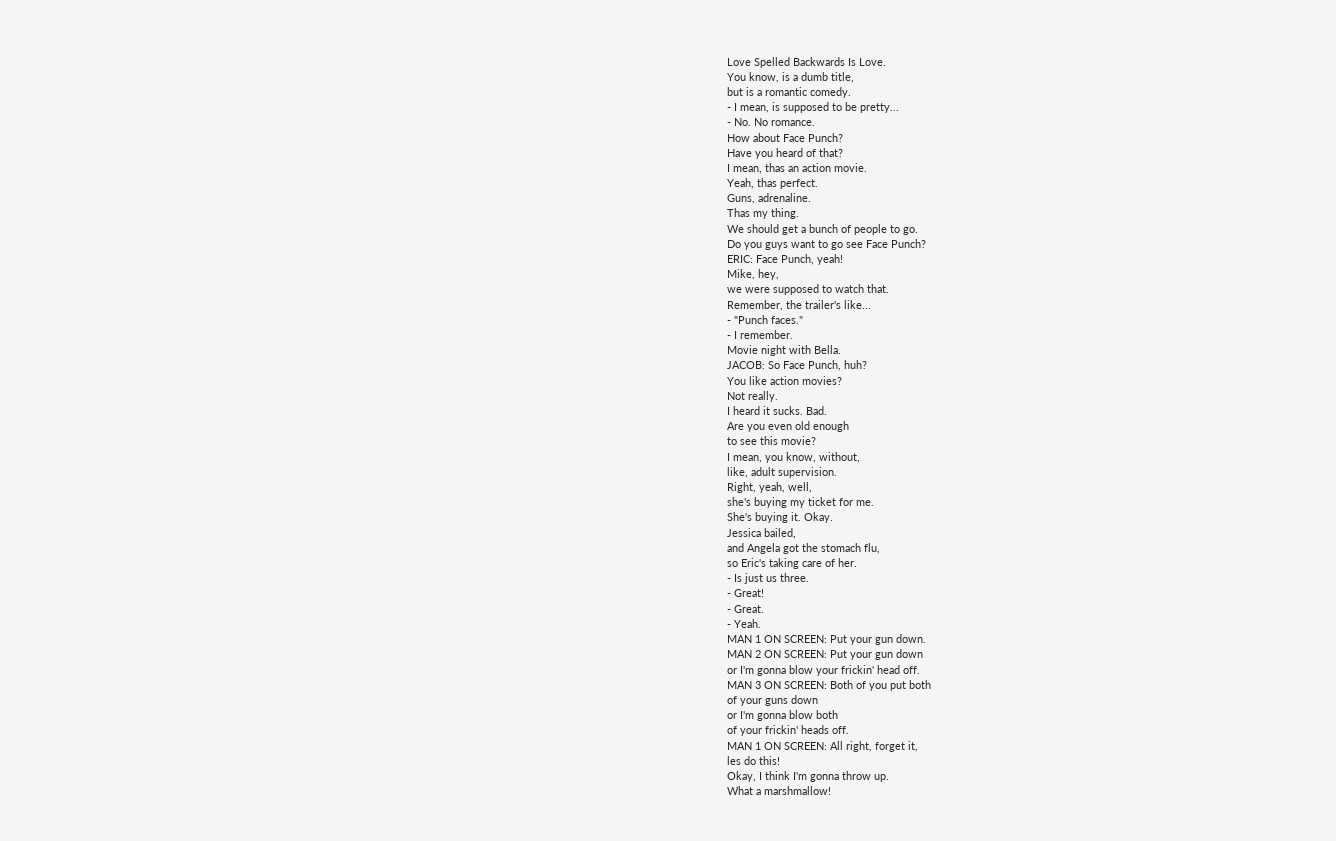Love Spelled Backwards Is Love.
You know, is a dumb title,
but is a romantic comedy.
- I mean, is supposed to be pretty...
- No. No romance.
How about Face Punch?
Have you heard of that?
I mean, thas an action movie.
Yeah, thas perfect.
Guns, adrenaline.
Thas my thing.
We should get a bunch of people to go.
Do you guys want to go see Face Punch?
ERIC: Face Punch, yeah!
Mike, hey,
we were supposed to watch that.
Remember, the trailer's like...
- "Punch faces."
- I remember.
Movie night with Bella.
JACOB: So Face Punch, huh?
You like action movies?
Not really.
I heard it sucks. Bad.
Are you even old enough
to see this movie?
I mean, you know, without,
like, adult supervision.
Right, yeah, well,
she's buying my ticket for me.
She's buying it. Okay.
Jessica bailed,
and Angela got the stomach flu,
so Eric's taking care of her.
- Is just us three.
- Great!
- Great.
- Yeah.
MAN 1 ON SCREEN: Put your gun down.
MAN 2 ON SCREEN: Put your gun down
or I'm gonna blow your frickin' head off.
MAN 3 ON SCREEN: Both of you put both
of your guns down
or I'm gonna blow both
of your frickin' heads off.
MAN 1 ON SCREEN: All right, forget it,
les do this!
Okay, I think I'm gonna throw up.
What a marshmallow!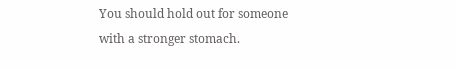You should hold out for someone
with a stronger stomach.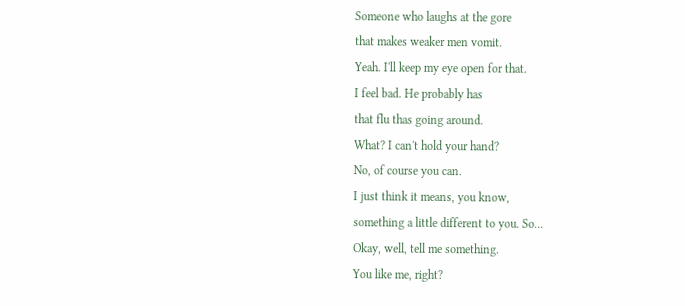Someone who laughs at the gore
that makes weaker men vomit.
Yeah. I'll keep my eye open for that.
I feel bad. He probably has
that flu thas going around.
What? I can't hold your hand?
No, of course you can.
I just think it means, you know,
something a little different to you. So...
Okay, well, tell me something.
You like me, right?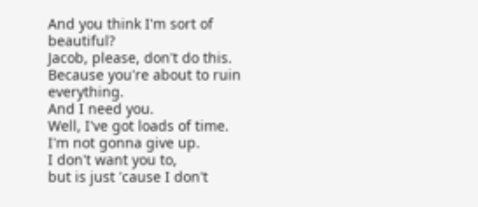And you think I'm sort of beautiful?
Jacob, please, don't do this.
Because you're about to ruin everything.
And I need you.
Well, I've got loads of time.
I'm not gonna give up.
I don't want you to,
but is just 'cause I don't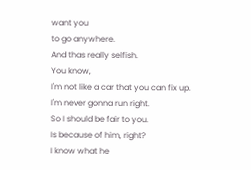want you
to go anywhere.
And thas really selfish.
You know,
I'm not like a car that you can fix up.
I'm never gonna run right.
So I should be fair to you.
Is because of him, right?
I know what he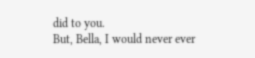did to you.
But, Bella, I would never ever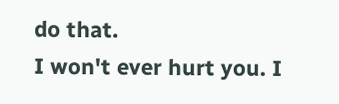do that.
I won't ever hurt you. I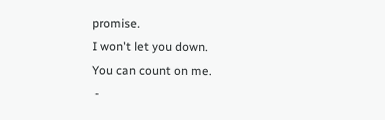promise.
I won't let you down.
You can count on me.
 -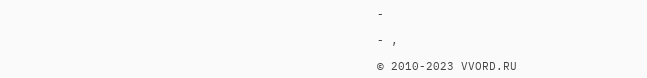-

- ,

© 2010-2023 VVORD.RU